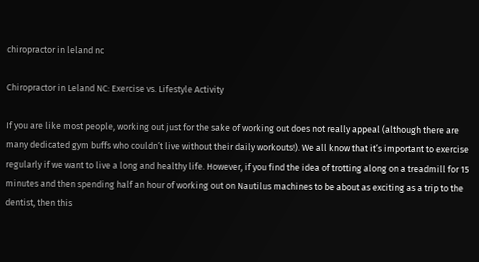chiropractor in leland nc

Chiropractor in Leland NC: Exercise vs. Lifestyle Activity

If you are like most people, working out just for the sake of working out does not really appeal (although there are many dedicated gym buffs who couldn’t live without their daily workouts!). We all know that it’s important to exercise regularly if we want to live a long and healthy life. However, if you find the idea of trotting along on a treadmill for 15 minutes and then spending half an hour of working out on Nautilus machines to be about as exciting as a trip to the dentist, then this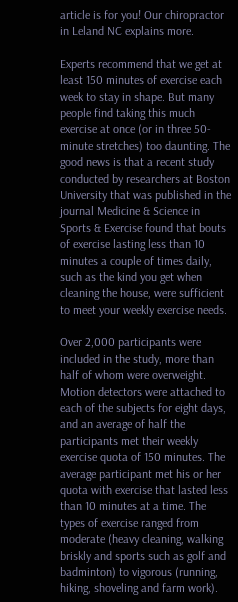article is for you! Our chiropractor in Leland NC explains more.

Experts recommend that we get at least 150 minutes of exercise each week to stay in shape. But many people find taking this much exercise at once (or in three 50-minute stretches) too daunting. The good news is that a recent study conducted by researchers at Boston University that was published in the journal Medicine & Science in Sports & Exercise found that bouts of exercise lasting less than 10 minutes a couple of times daily, such as the kind you get when cleaning the house, were sufficient to meet your weekly exercise needs.

Over 2,000 participants were included in the study, more than half of whom were overweight. Motion detectors were attached to each of the subjects for eight days, and an average of half the participants met their weekly exercise quota of 150 minutes. The average participant met his or her quota with exercise that lasted less than 10 minutes at a time. The types of exercise ranged from moderate (heavy cleaning, walking briskly and sports such as golf and badminton) to vigorous (running, hiking, shoveling and farm work).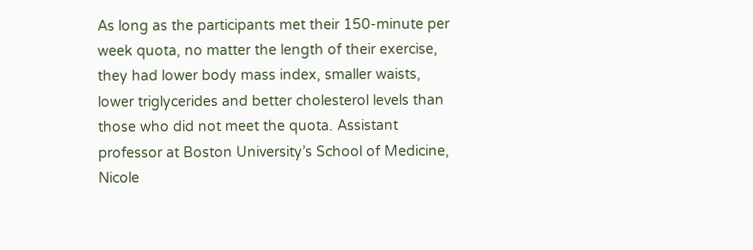As long as the participants met their 150-minute per week quota, no matter the length of their exercise, they had lower body mass index, smaller waists, lower triglycerides and better cholesterol levels than those who did not meet the quota. Assistant professor at Boston University’s School of Medicine, Nicole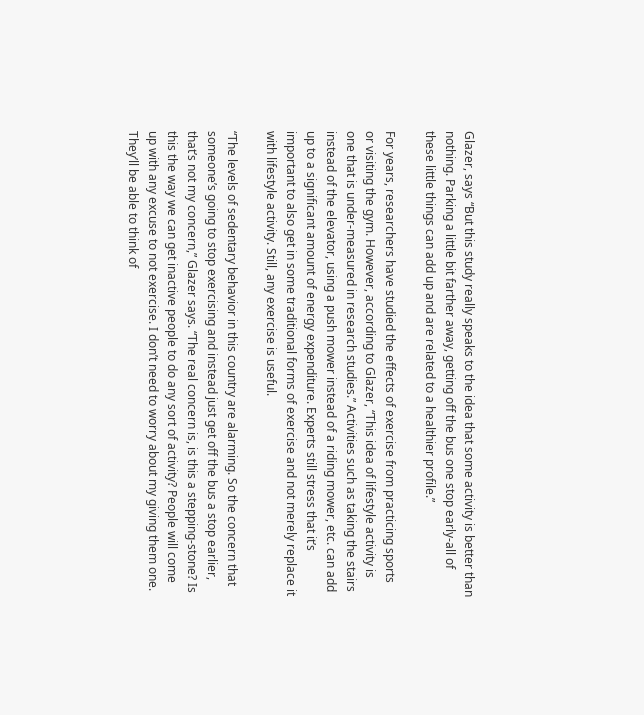Glazer, says “But this study really speaks to the idea that some activity is better than nothing. Parking a little bit farther away, getting off the bus one stop early-all of these little things can add up and are related to a healthier profile.”

For years, researchers have studied the effects of exercise from practicing sports or visiting the gym. However, according to Glazer, “This idea of lifestyle activity is one that is under-measured in research studies.” Activities such as taking the stairs instead of the elevator, using a push mower instead of a riding mower, etc. can add up to a significant amount of energy expenditure. Experts still stress that it’s important to also get in some traditional forms of exercise and not merely replace it with lifestyle activity. Still, any exercise is useful.

“The levels of sedentary behavior in this country are alarming. So the concern that someone’s going to stop exercising and instead just get off the bus a stop earlier, that’s not my concern,” Glazer says. “The real concern is, is this a stepping-stone? Is this the way we can get inactive people to do any sort of activity? People will come up with any excuse to not exercise. I don’t need to worry about my giving them one. They’ll be able to think of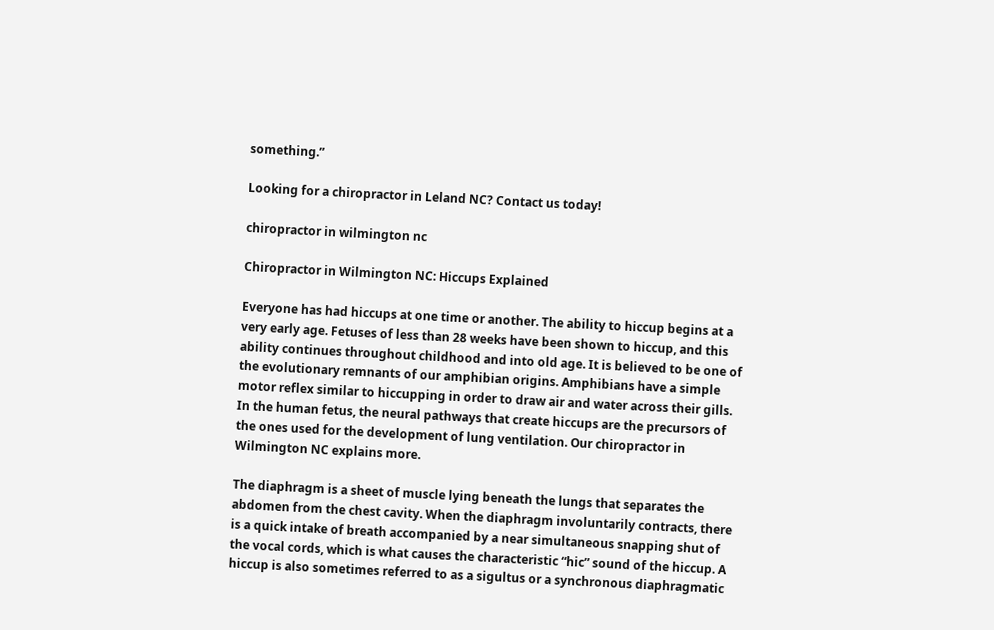something.”

Looking for a chiropractor in Leland NC? Contact us today!

chiropractor in wilmington nc

Chiropractor in Wilmington NC: Hiccups Explained

Everyone has had hiccups at one time or another. The ability to hiccup begins at a very early age. Fetuses of less than 28 weeks have been shown to hiccup, and this ability continues throughout childhood and into old age. It is believed to be one of the evolutionary remnants of our amphibian origins. Amphibians have a simple motor reflex similar to hiccupping in order to draw air and water across their gills. In the human fetus, the neural pathways that create hiccups are the precursors of the ones used for the development of lung ventilation. Our chiropractor in Wilmington NC explains more.

The diaphragm is a sheet of muscle lying beneath the lungs that separates the abdomen from the chest cavity. When the diaphragm involuntarily contracts, there is a quick intake of breath accompanied by a near simultaneous snapping shut of the vocal cords, which is what causes the characteristic “hic” sound of the hiccup. A hiccup is also sometimes referred to as a sigultus or a synchronous diaphragmatic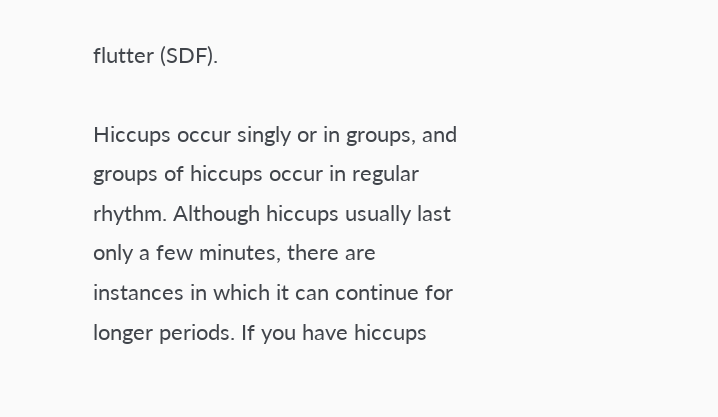flutter (SDF).

Hiccups occur singly or in groups, and groups of hiccups occur in regular rhythm. Although hiccups usually last only a few minutes, there are instances in which it can continue for longer periods. If you have hiccups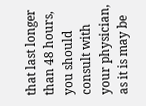that last longer than 48 hours, you should consult with your physician, as it is may be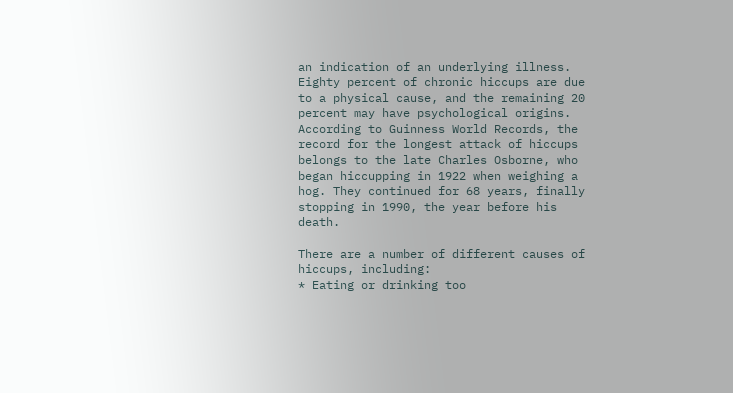an indication of an underlying illness. Eighty percent of chronic hiccups are due to a physical cause, and the remaining 20 percent may have psychological origins.
According to Guinness World Records, the record for the longest attack of hiccups belongs to the late Charles Osborne, who began hiccupping in 1922 when weighing a hog. They continued for 68 years, finally stopping in 1990, the year before his death.

There are a number of different causes of hiccups, including:
* Eating or drinking too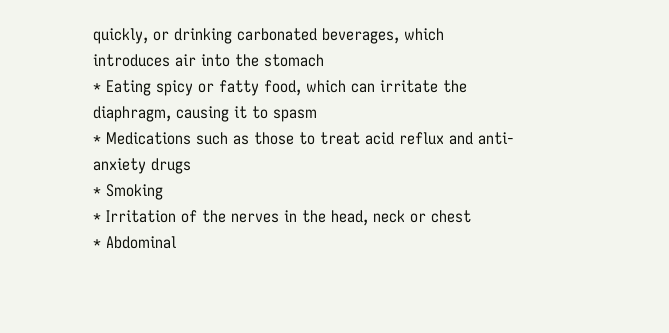quickly, or drinking carbonated beverages, which introduces air into the stomach
* Eating spicy or fatty food, which can irritate the diaphragm, causing it to spasm
* Medications such as those to treat acid reflux and anti-anxiety drugs
* Smoking
* Irritation of the nerves in the head, neck or chest
* Abdominal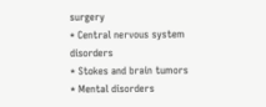surgery
* Central nervous system disorders
* Stokes and brain tumors
* Mental disorders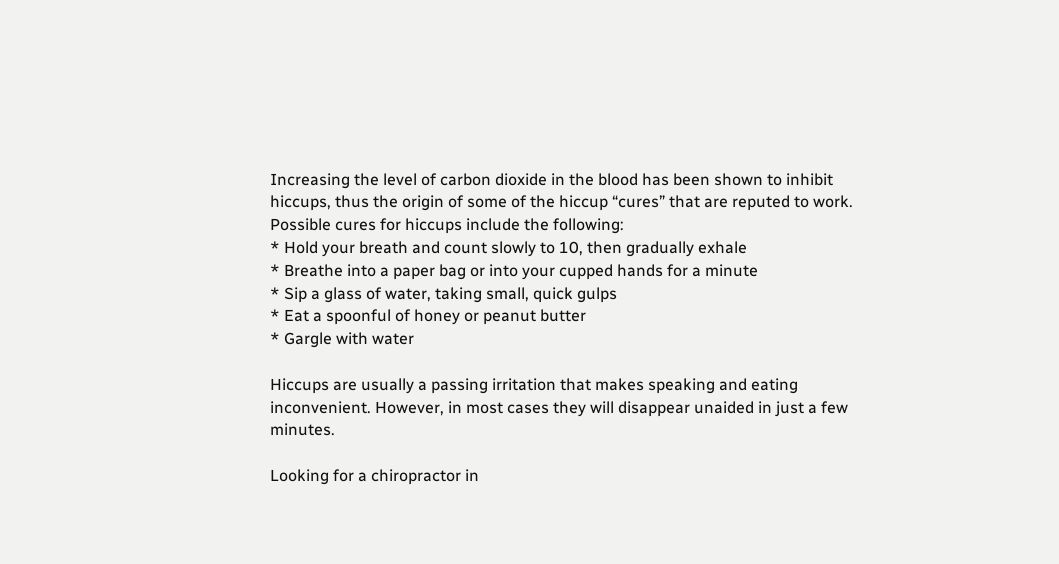Increasing the level of carbon dioxide in the blood has been shown to inhibit hiccups, thus the origin of some of the hiccup “cures” that are reputed to work. Possible cures for hiccups include the following:
* Hold your breath and count slowly to 10, then gradually exhale
* Breathe into a paper bag or into your cupped hands for a minute
* Sip a glass of water, taking small, quick gulps
* Eat a spoonful of honey or peanut butter
* Gargle with water

Hiccups are usually a passing irritation that makes speaking and eating inconvenient. However, in most cases they will disappear unaided in just a few minutes.

Looking for a chiropractor in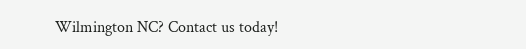Wilmington NC? Contact us today!